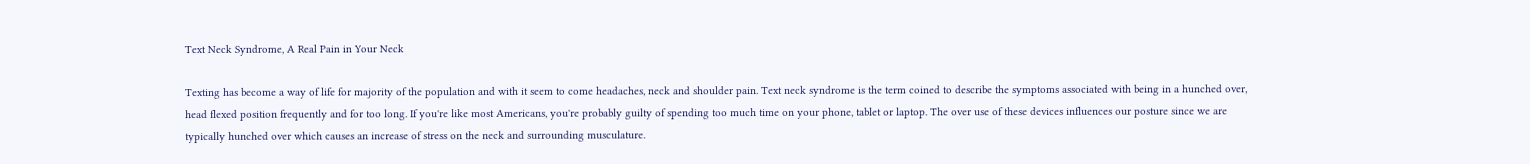Text Neck Syndrome, A Real Pain in Your Neck

Texting has become a way of life for majority of the population and with it seem to come headaches, neck and shoulder pain. Text neck syndrome is the term coined to describe the symptoms associated with being in a hunched over, head flexed position frequently and for too long. If you're like most Americans, you're probably guilty of spending too much time on your phone, tablet or laptop. The over use of these devices influences our posture since we are typically hunched over which causes an increase of stress on the neck and surrounding musculature.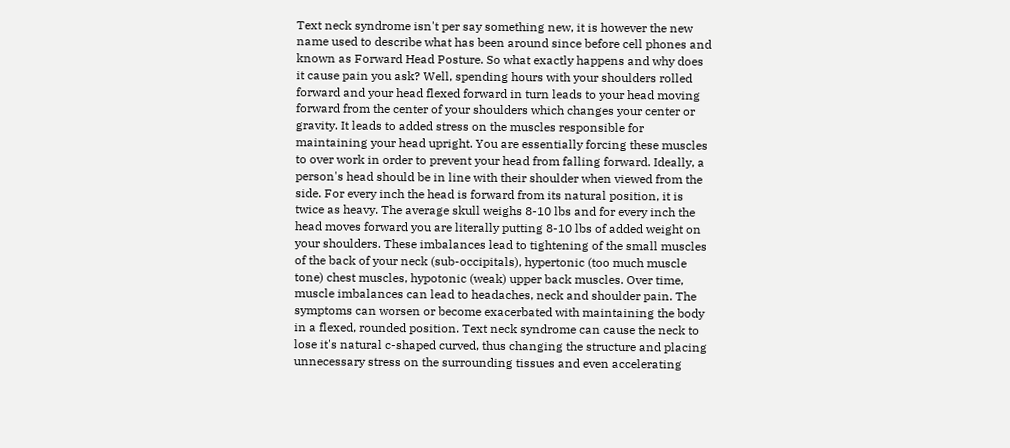Text neck syndrome isn't per say something new, it is however the new name used to describe what has been around since before cell phones and known as Forward Head Posture. So what exactly happens and why does it cause pain you ask? Well, spending hours with your shoulders rolled forward and your head flexed forward in turn leads to your head moving forward from the center of your shoulders which changes your center or gravity. It leads to added stress on the muscles responsible for maintaining your head upright. You are essentially forcing these muscles to over work in order to prevent your head from falling forward. Ideally, a person's head should be in line with their shoulder when viewed from the side. For every inch the head is forward from its natural position, it is twice as heavy. The average skull weighs 8-10 lbs and for every inch the head moves forward you are literally putting 8-10 lbs of added weight on your shoulders. These imbalances lead to tightening of the small muscles of the back of your neck (sub-occipitals), hypertonic (too much muscle tone) chest muscles, hypotonic (weak) upper back muscles. Over time, muscle imbalances can lead to headaches, neck and shoulder pain. The symptoms can worsen or become exacerbated with maintaining the body in a flexed, rounded position. Text neck syndrome can cause the neck to lose it's natural c-shaped curved, thus changing the structure and placing unnecessary stress on the surrounding tissues and even accelerating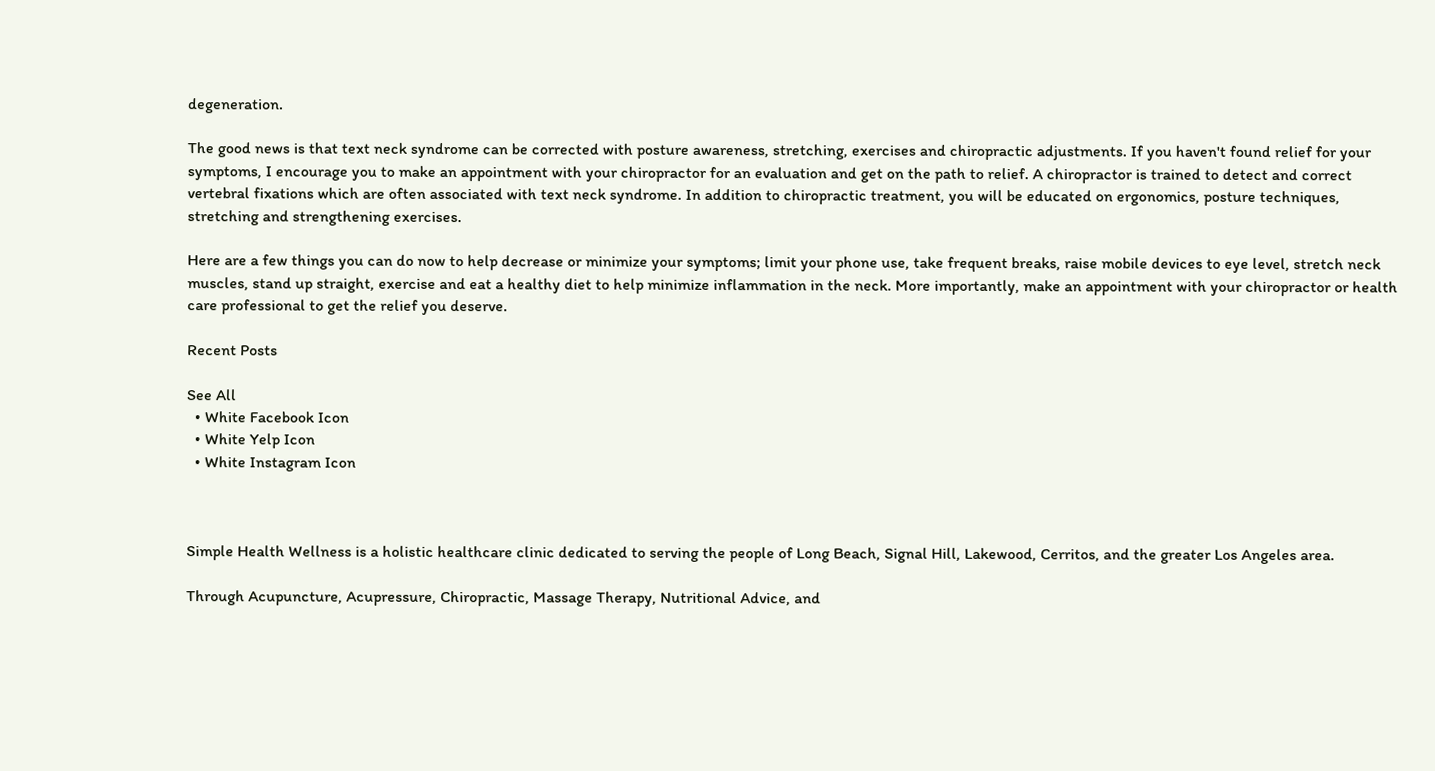degeneration.

The good news is that text neck syndrome can be corrected with posture awareness, stretching, exercises and chiropractic adjustments. If you haven't found relief for your symptoms, I encourage you to make an appointment with your chiropractor for an evaluation and get on the path to relief. A chiropractor is trained to detect and correct vertebral fixations which are often associated with text neck syndrome. In addition to chiropractic treatment, you will be educated on ergonomics, posture techniques, stretching and strengthening exercises.

Here are a few things you can do now to help decrease or minimize your symptoms; limit your phone use, take frequent breaks, raise mobile devices to eye level, stretch neck muscles, stand up straight, exercise and eat a healthy diet to help minimize inflammation in the neck. More importantly, make an appointment with your chiropractor or health care professional to get the relief you deserve.

Recent Posts

See All
  • White Facebook Icon
  • White Yelp Icon
  • White Instagram Icon



Simple Health Wellness is a holistic healthcare clinic dedicated to serving the people of Long Beach, Signal Hill, Lakewood, Cerritos, and the greater Los Angeles area.

Through Acupuncture, Acupressure, Chiropractic, Massage Therapy, Nutritional Advice, and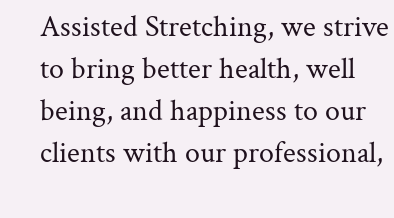Assisted Stretching, we strive to bring better health, well being, and happiness to our clients with our professional,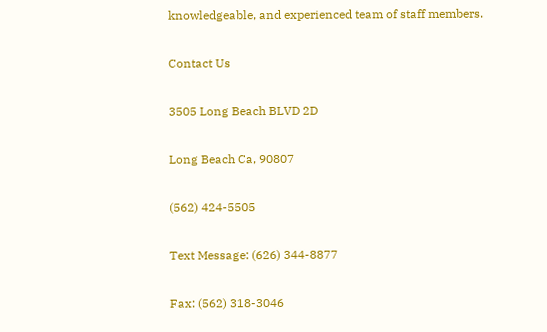knowledgeable, and experienced team of staff members.

Contact Us

3505 Long Beach BLVD 2D

Long Beach Ca, 90807

(562) 424-5505

Text Message: (626) 344-8877

Fax: (562) 318-3046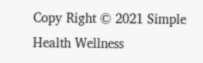Copy Right © 2021 Simple Health Wellness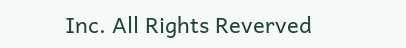Inc. All Rights Reverved